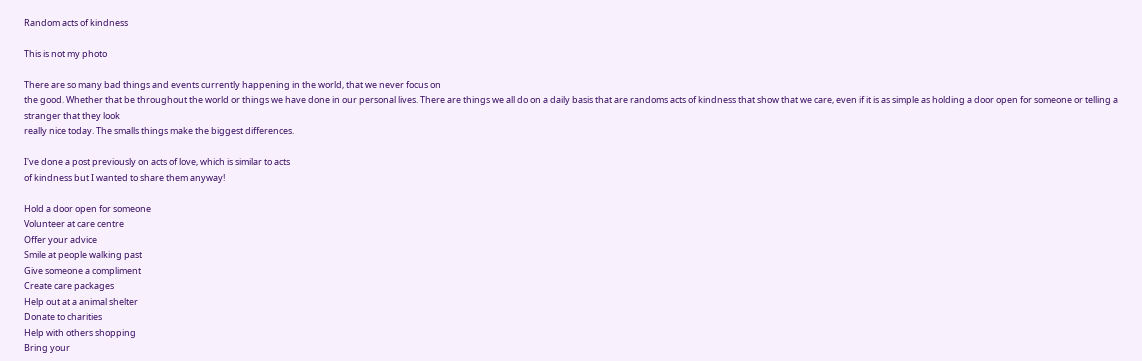Random acts of kindness

This is not my photo

There are so many bad things and events currently happening in the world, that we never focus on
the good. Whether that be throughout the world or things we have done in our personal lives. There are things we all do on a daily basis that are randoms acts of kindness that show that we care, even if it is as simple as holding a door open for someone or telling a stranger that they look
really nice today. The smalls things make the biggest differences.

I've done a post previously on acts of love, which is similar to acts
of kindness but I wanted to share them anyway!

Hold a door open for someone
Volunteer at care centre
Offer your advice
Smile at people walking past
Give someone a compliment
Create care packages
Help out at a animal shelter
Donate to charities
Help with others shopping
Bring your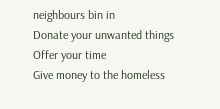neighbours bin in
Donate your unwanted things
Offer your time
Give money to the homeless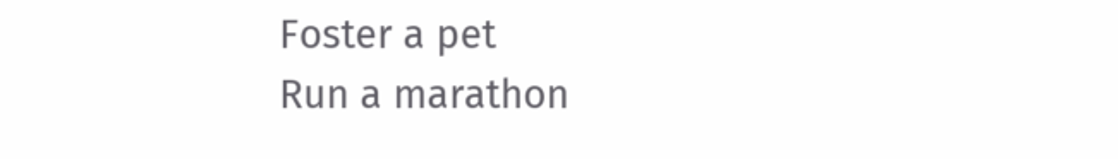Foster a pet
Run a marathon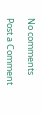No comments

Post a Comment